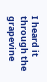I heard it through the grapevine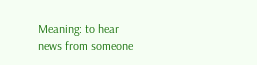Meaning: to hear news from someone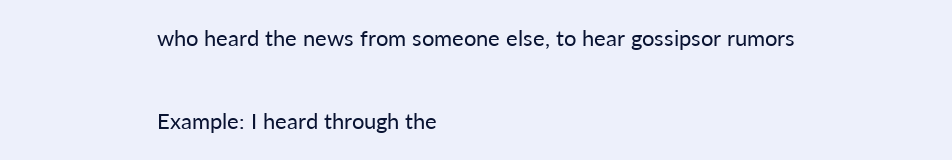who heard the news from someone else, to hear gossipsor rumors

Example: I heard through the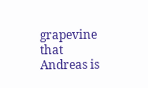grapevine that Andreas is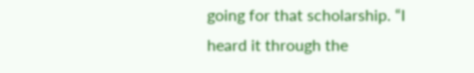going for that scholarship. “I heard it through the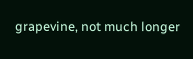grapevine, not much longer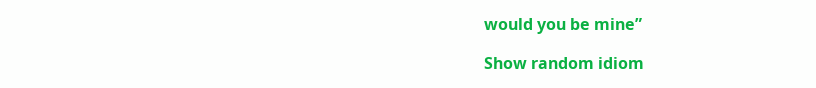would you be mine”

Show random idiom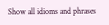Show all idioms and phrases